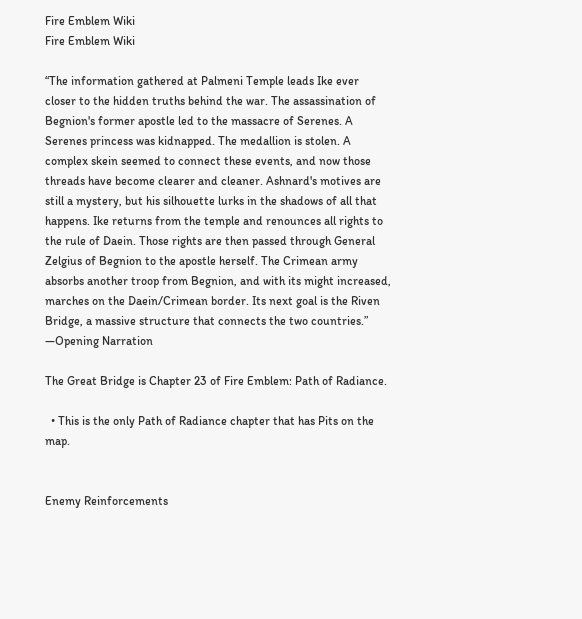Fire Emblem Wiki
Fire Emblem Wiki

“The information gathered at Palmeni Temple leads Ike ever closer to the hidden truths behind the war. The assassination of Begnion's former apostle led to the massacre of Serenes. A Serenes princess was kidnapped. The medallion is stolen. A complex skein seemed to connect these events, and now those threads have become clearer and cleaner. Ashnard's motives are still a mystery, but his silhouette lurks in the shadows of all that happens. Ike returns from the temple and renounces all rights to the rule of Daein. Those rights are then passed through General Zelgius of Begnion to the apostle herself. The Crimean army absorbs another troop from Begnion, and with its might increased, marches on the Daein/Crimean border. Its next goal is the Riven Bridge, a massive structure that connects the two countries.”
—Opening Narration

The Great Bridge is Chapter 23 of Fire Emblem: Path of Radiance.

  • This is the only Path of Radiance chapter that has Pits on the map.


Enemy Reinforcements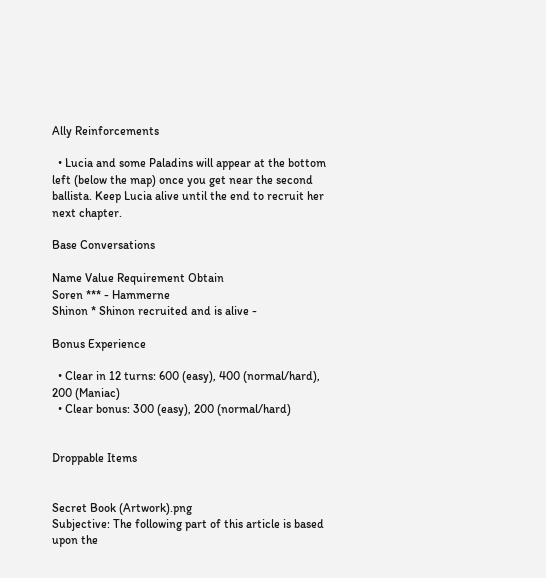Ally Reinforcements

  • Lucia and some Paladins will appear at the bottom left (below the map) once you get near the second ballista. Keep Lucia alive until the end to recruit her next chapter.

Base Conversations

Name Value Requirement Obtain
Soren *** - Hammerne
Shinon * Shinon recruited and is alive -

Bonus Experience

  • Clear in 12 turns: 600 (easy), 400 (normal/hard), 200 (Maniac)
  • Clear bonus: 300 (easy), 200 (normal/hard)


Droppable Items


Secret Book (Artwork).png
Subjective: The following part of this article is based upon the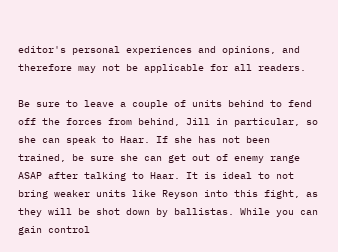editor's personal experiences and opinions, and therefore may not be applicable for all readers.

Be sure to leave a couple of units behind to fend off the forces from behind, Jill in particular, so she can speak to Haar. If she has not been trained, be sure she can get out of enemy range ASAP after talking to Haar. It is ideal to not bring weaker units like Reyson into this fight, as they will be shot down by ballistas. While you can gain control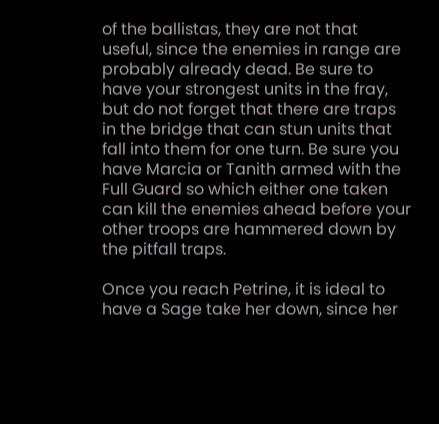of the ballistas, they are not that useful, since the enemies in range are probably already dead. Be sure to have your strongest units in the fray, but do not forget that there are traps in the bridge that can stun units that fall into them for one turn. Be sure you have Marcia or Tanith armed with the Full Guard so which either one taken can kill the enemies ahead before your other troops are hammered down by the pitfall traps.

Once you reach Petrine, it is ideal to have a Sage take her down, since her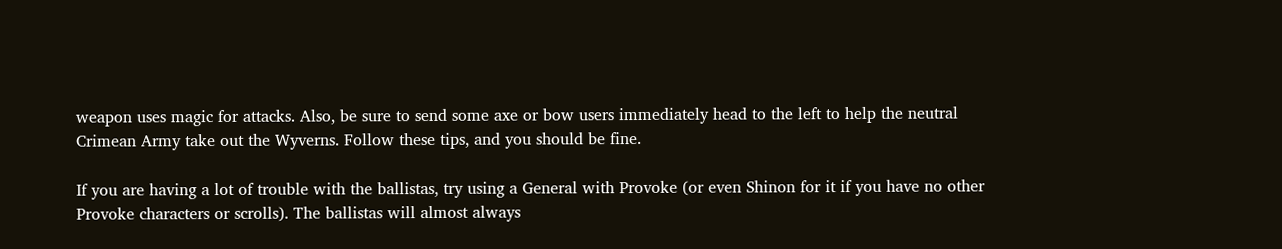weapon uses magic for attacks. Also, be sure to send some axe or bow users immediately head to the left to help the neutral Crimean Army take out the Wyverns. Follow these tips, and you should be fine.

If you are having a lot of trouble with the ballistas, try using a General with Provoke (or even Shinon for it if you have no other Provoke characters or scrolls). The ballistas will almost always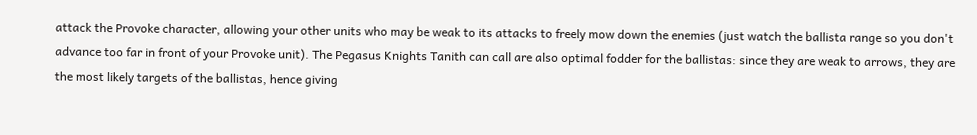attack the Provoke character, allowing your other units who may be weak to its attacks to freely mow down the enemies (just watch the ballista range so you don't advance too far in front of your Provoke unit). The Pegasus Knights Tanith can call are also optimal fodder for the ballistas: since they are weak to arrows, they are the most likely targets of the ballistas, hence giving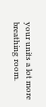your units a lot more breathing room.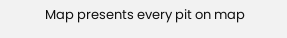Map presents every pit on map